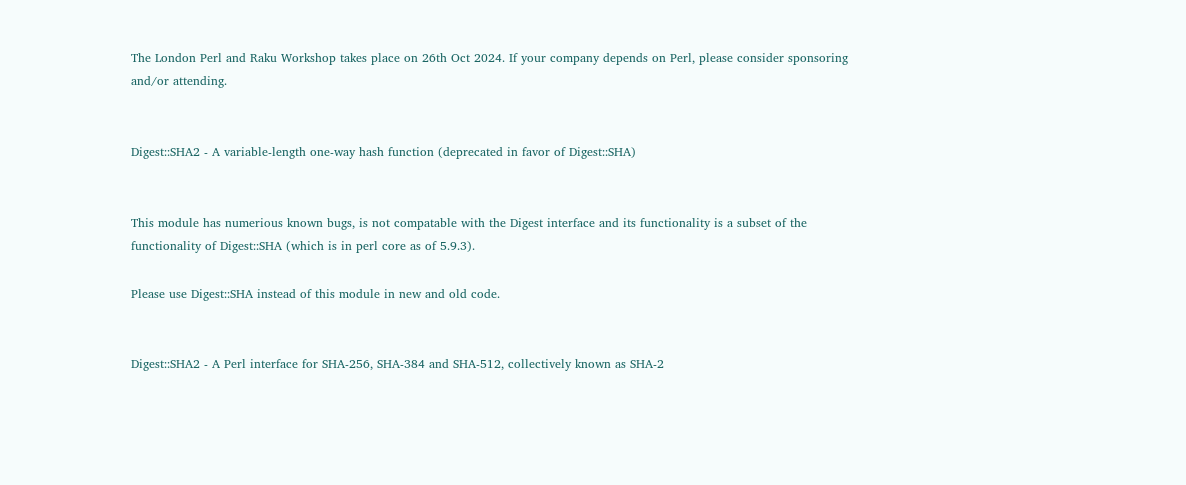The London Perl and Raku Workshop takes place on 26th Oct 2024. If your company depends on Perl, please consider sponsoring and/or attending.


Digest::SHA2 - A variable-length one-way hash function (deprecated in favor of Digest::SHA)


This module has numerious known bugs, is not compatable with the Digest interface and its functionality is a subset of the functionality of Digest::SHA (which is in perl core as of 5.9.3).

Please use Digest::SHA instead of this module in new and old code.


Digest::SHA2 - A Perl interface for SHA-256, SHA-384 and SHA-512, collectively known as SHA-2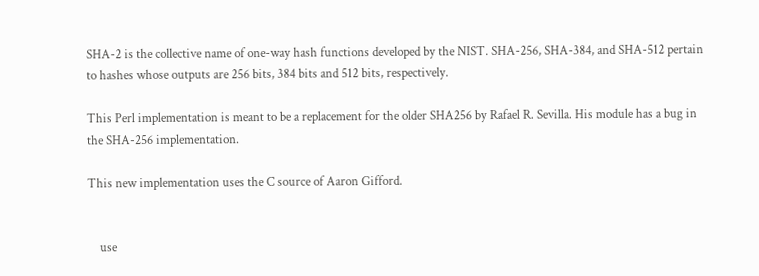SHA-2 is the collective name of one-way hash functions developed by the NIST. SHA-256, SHA-384, and SHA-512 pertain to hashes whose outputs are 256 bits, 384 bits and 512 bits, respectively.

This Perl implementation is meant to be a replacement for the older SHA256 by Rafael R. Sevilla. His module has a bug in the SHA-256 implementation.

This new implementation uses the C source of Aaron Gifford.


    use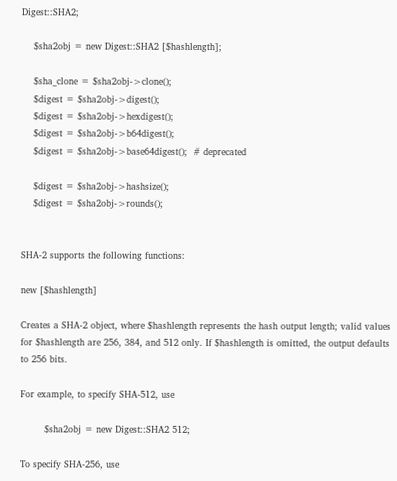Digest::SHA2;

    $sha2obj = new Digest::SHA2 [$hashlength];

    $sha_clone = $sha2obj->clone();
    $digest = $sha2obj->digest();
    $digest = $sha2obj->hexdigest();
    $digest = $sha2obj->b64digest();
    $digest = $sha2obj->base64digest();  # deprecated

    $digest = $sha2obj->hashsize();
    $digest = $sha2obj->rounds();


SHA-2 supports the following functions:

new [$hashlength]

Creates a SHA-2 object, where $hashlength represents the hash output length; valid values for $hashlength are 256, 384, and 512 only. If $hashlength is omitted, the output defaults to 256 bits.

For example, to specify SHA-512, use

        $sha2obj = new Digest::SHA2 512;

To specify SHA-256, use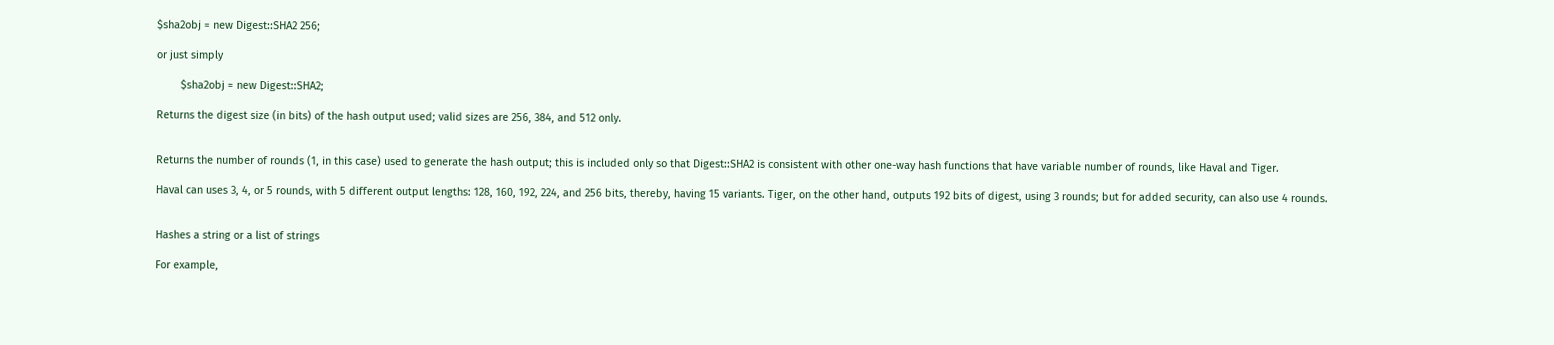$sha2obj = new Digest::SHA2 256;

or just simply

        $sha2obj = new Digest::SHA2;

Returns the digest size (in bits) of the hash output used; valid sizes are 256, 384, and 512 only.


Returns the number of rounds (1, in this case) used to generate the hash output; this is included only so that Digest::SHA2 is consistent with other one-way hash functions that have variable number of rounds, like Haval and Tiger.

Haval can uses 3, 4, or 5 rounds, with 5 different output lengths: 128, 160, 192, 224, and 256 bits, thereby, having 15 variants. Tiger, on the other hand, outputs 192 bits of digest, using 3 rounds; but for added security, can also use 4 rounds.


Hashes a string or a list of strings

For example,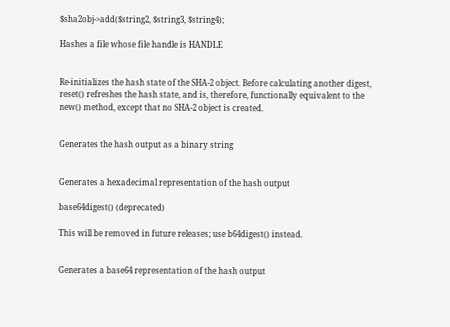$sha2obj->add($string2, $string3, $string4);

Hashes a file whose file handle is HANDLE


Re-initializes the hash state of the SHA-2 object. Before calculating another digest, reset() refreshes the hash state, and is, therefore, functionally equivalent to the new() method, except that no SHA-2 object is created.


Generates the hash output as a binary string


Generates a hexadecimal representation of the hash output

base64digest() (deprecated)

This will be removed in future releases; use b64digest() instead.


Generates a base64 representation of the hash output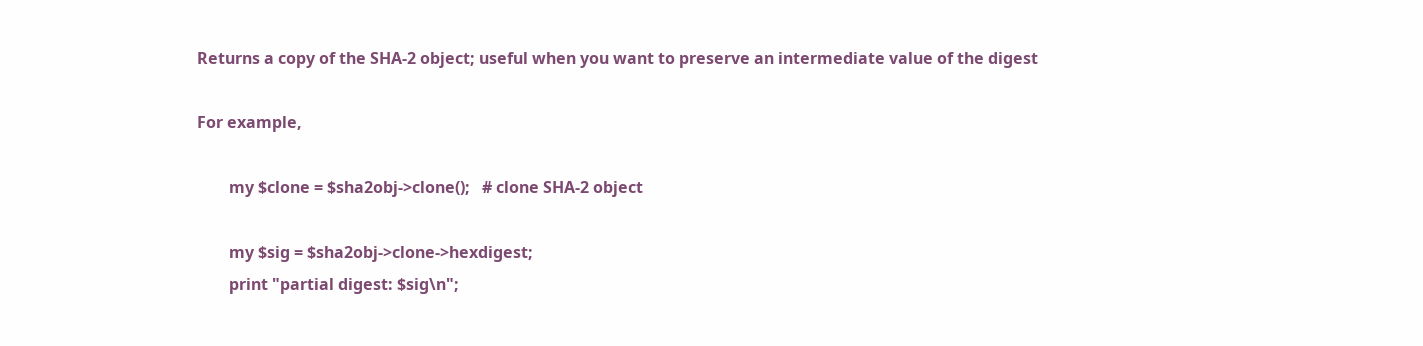Returns a copy of the SHA-2 object; useful when you want to preserve an intermediate value of the digest

For example,

        my $clone = $sha2obj->clone();   # clone SHA-2 object

        my $sig = $sha2obj->clone->hexdigest;
        print "partial digest: $sig\n";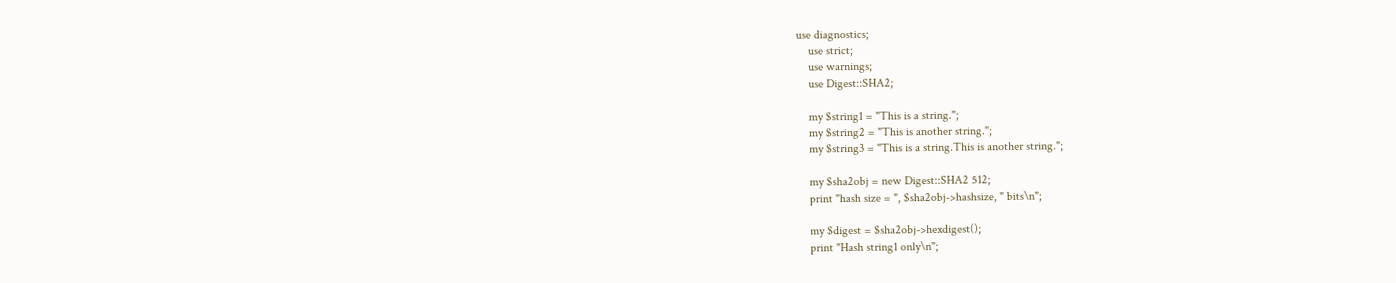use diagnostics;
    use strict;
    use warnings;
    use Digest::SHA2;

    my $string1 = "This is a string.";
    my $string2 = "This is another string.";
    my $string3 = "This is a string.This is another string.";

    my $sha2obj = new Digest::SHA2 512;
    print "hash size = ", $sha2obj->hashsize, " bits\n";

    my $digest = $sha2obj->hexdigest();
    print "Hash string1 only\n";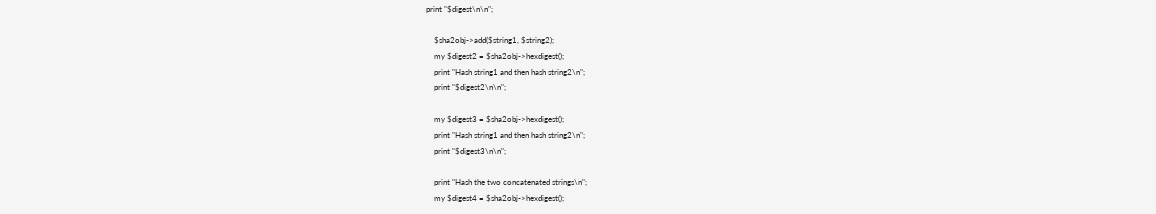print "$digest\n\n";

    $sha2obj->add($string1, $string2);
    my $digest2 = $sha2obj->hexdigest();
    print "Hash string1 and then hash string2\n";
    print "$digest2\n\n";

    my $digest3 = $sha2obj->hexdigest();
    print "Hash string1 and then hash string2\n";
    print "$digest3\n\n";

    print "Hash the two concatenated strings\n";
    my $digest4 = $sha2obj->hexdigest();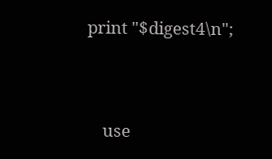print "$digest4\n";



    use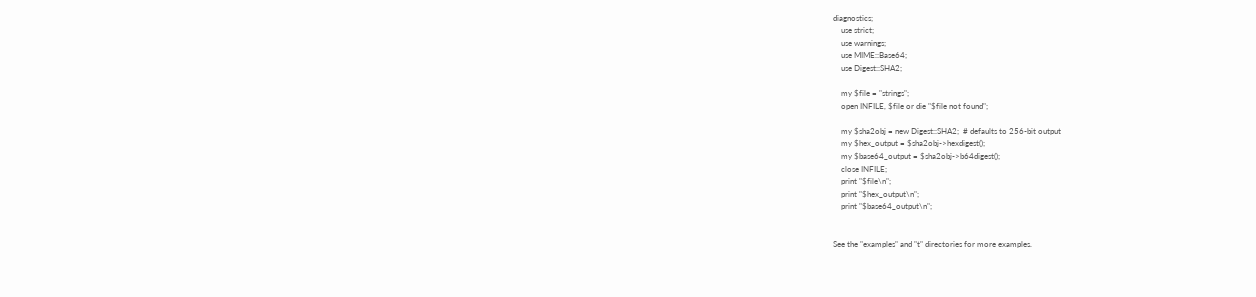diagnostics;
    use strict;
    use warnings;
    use MIME::Base64;
    use Digest::SHA2;

    my $file = "strings";
    open INFILE, $file or die "$file not found";

    my $sha2obj = new Digest::SHA2;  # defaults to 256-bit output
    my $hex_output = $sha2obj->hexdigest();
    my $base64_output = $sha2obj->b64digest();
    close INFILE;
    print "$file\n";
    print "$hex_output\n";
    print "$base64_output\n";


See the "examples" and "t" directories for more examples.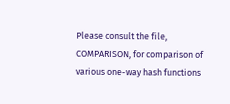Please consult the file, COMPARISON, for comparison of various one-way hash functions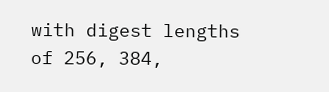with digest lengths of 256, 384,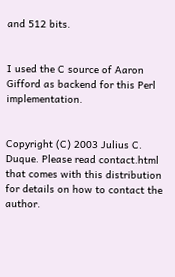and 512 bits.


I used the C source of Aaron Gifford as backend for this Perl implementation.


Copyright (C) 2003 Julius C. Duque. Please read contact.html that comes with this distribution for details on how to contact the author.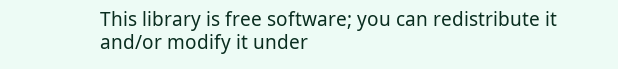This library is free software; you can redistribute it and/or modify it under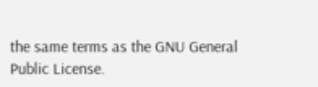the same terms as the GNU General Public License.